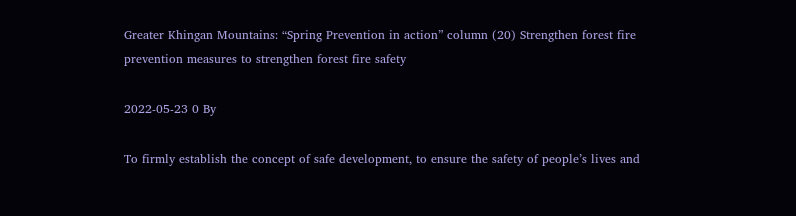Greater Khingan Mountains: “Spring Prevention in action” column (20) Strengthen forest fire prevention measures to strengthen forest fire safety

2022-05-23 0 By

To firmly establish the concept of safe development, to ensure the safety of people’s lives and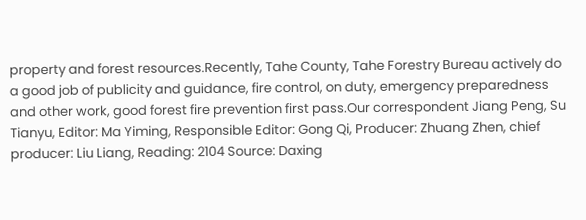property and forest resources.Recently, Tahe County, Tahe Forestry Bureau actively do a good job of publicity and guidance, fire control, on duty, emergency preparedness and other work, good forest fire prevention first pass.Our correspondent Jiang Peng, Su Tianyu, Editor: Ma Yiming, Responsible Editor: Gong Qi, Producer: Zhuang Zhen, chief producer: Liu Liang, Reading: 2104 Source: Daxing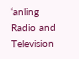‘anling Radio and Television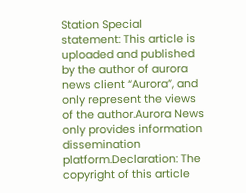Station Special statement: This article is uploaded and published by the author of aurora news client “Aurora”, and only represent the views of the author.Aurora News only provides information dissemination platform.Declaration: The copyright of this article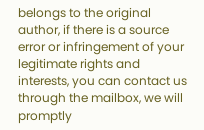belongs to the original author, if there is a source error or infringement of your legitimate rights and interests, you can contact us through the mailbox, we will promptly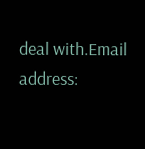deal with.Email address: